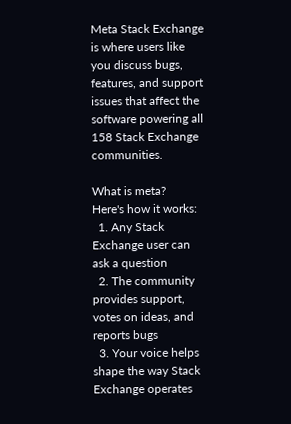Meta Stack Exchange is where users like you discuss bugs, features, and support issues that affect the software powering all 158 Stack Exchange communities.

What is meta?
Here's how it works:
  1. Any Stack Exchange user can ask a question
  2. The community provides support, votes on ideas, and reports bugs
  3. Your voice helps shape the way Stack Exchange operates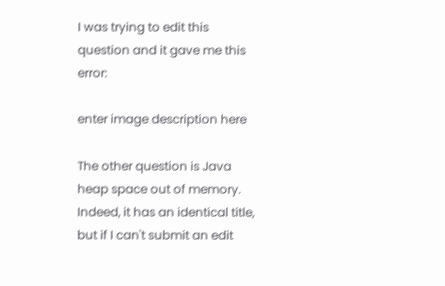I was trying to edit this question and it gave me this error:

enter image description here

The other question is Java heap space out of memory. Indeed, it has an identical title, but if I can't submit an edit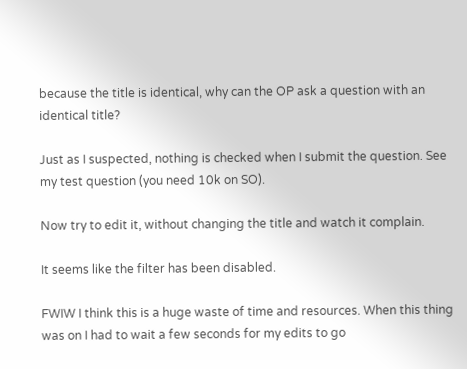because the title is identical, why can the OP ask a question with an identical title?

Just as I suspected, nothing is checked when I submit the question. See my test question (you need 10k on SO).

Now try to edit it, without changing the title and watch it complain.

It seems like the filter has been disabled.

FWIW I think this is a huge waste of time and resources. When this thing was on I had to wait a few seconds for my edits to go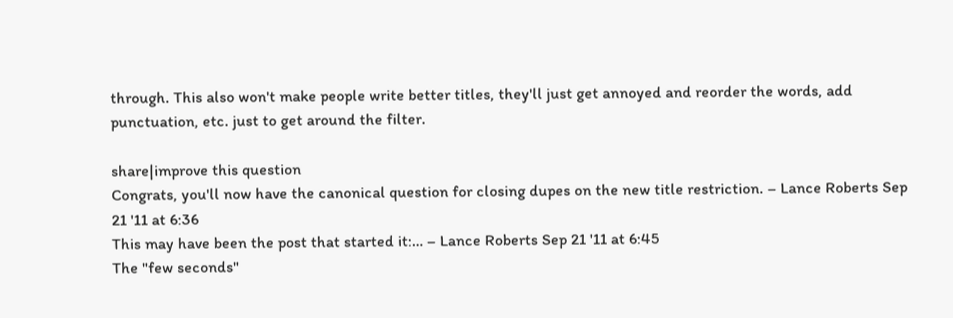through. This also won't make people write better titles, they'll just get annoyed and reorder the words, add punctuation, etc. just to get around the filter.

share|improve this question
Congrats, you'll now have the canonical question for closing dupes on the new title restriction. – Lance Roberts Sep 21 '11 at 6:36
This may have been the post that started it:… – Lance Roberts Sep 21 '11 at 6:45
The "few seconds"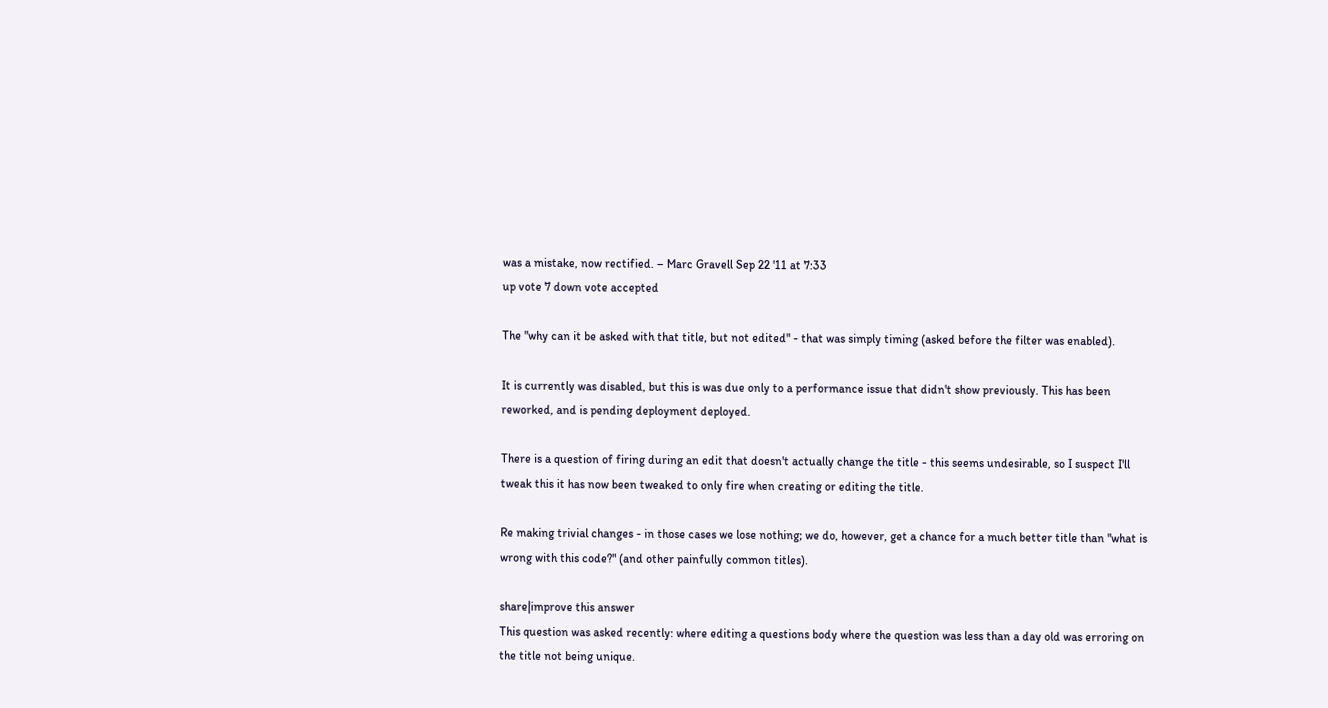was a mistake, now rectified. – Marc Gravell Sep 22 '11 at 7:33
up vote 7 down vote accepted

The "why can it be asked with that title, but not edited" - that was simply timing (asked before the filter was enabled).

It is currently was disabled, but this is was due only to a performance issue that didn't show previously. This has been reworked, and is pending deployment deployed.

There is a question of firing during an edit that doesn't actually change the title - this seems undesirable, so I suspect I'll tweak this it has now been tweaked to only fire when creating or editing the title.

Re making trivial changes - in those cases we lose nothing; we do, however, get a chance for a much better title than "what is wrong with this code?" (and other painfully common titles).

share|improve this answer
This question was asked recently: where editing a questions body where the question was less than a day old was erroring on the title not being unique.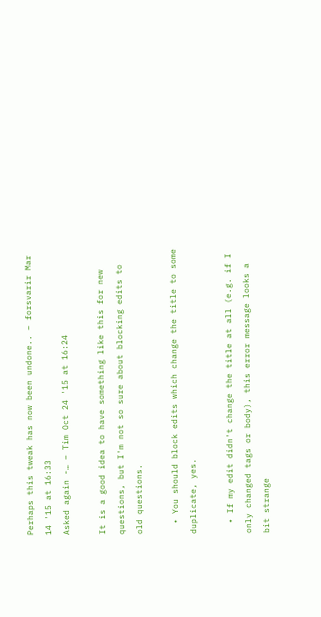Perhaps this tweak has now been undone.. – forsvarir Mar 14 '15 at 16:33
Asked again -… – Tim Oct 24 '15 at 16:24

It is a good idea to have something like this for new questions, but I'm not so sure about blocking edits to old questions.

  • You should block edits which change the title to some duplicate, yes.

  • If my edit didn't change the title at all (e.g. if I only changed tags or body), this error message looks a bit strange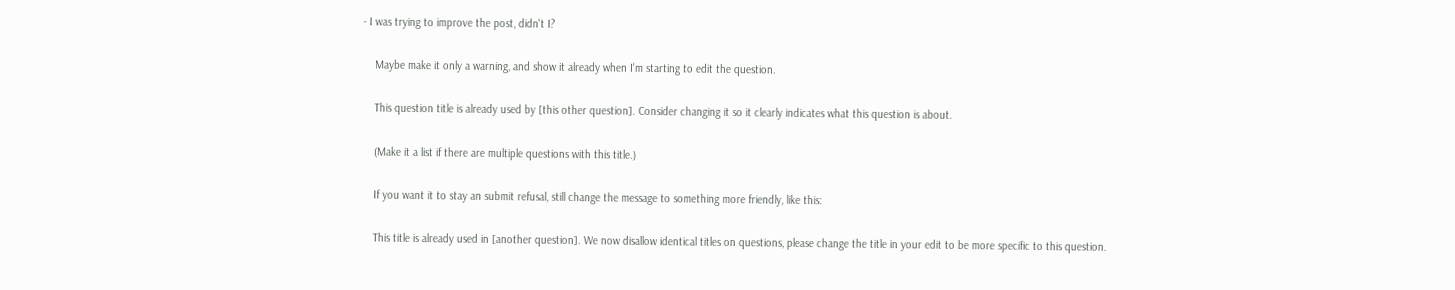- I was trying to improve the post, didn't I?

    Maybe make it only a warning, and show it already when I'm starting to edit the question.

    This question title is already used by [this other question]. Consider changing it so it clearly indicates what this question is about.

    (Make it a list if there are multiple questions with this title.)

    If you want it to stay an submit refusal, still change the message to something more friendly, like this:

    This title is already used in [another question]. We now disallow identical titles on questions, please change the title in your edit to be more specific to this question.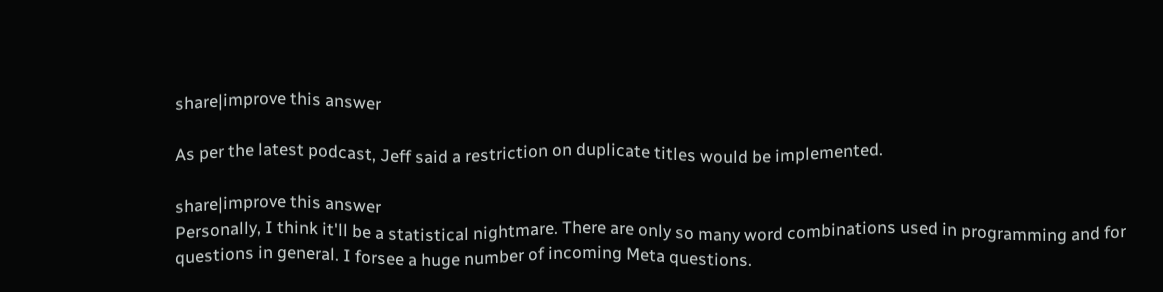share|improve this answer

As per the latest podcast, Jeff said a restriction on duplicate titles would be implemented.

share|improve this answer
Personally, I think it'll be a statistical nightmare. There are only so many word combinations used in programming and for questions in general. I forsee a huge number of incoming Meta questions.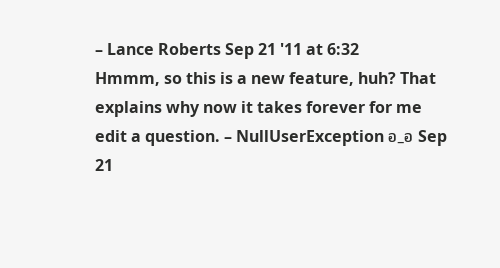– Lance Roberts Sep 21 '11 at 6:32
Hmmm, so this is a new feature, huh? That explains why now it takes forever for me edit a question. – NullUserException อ_อ Sep 21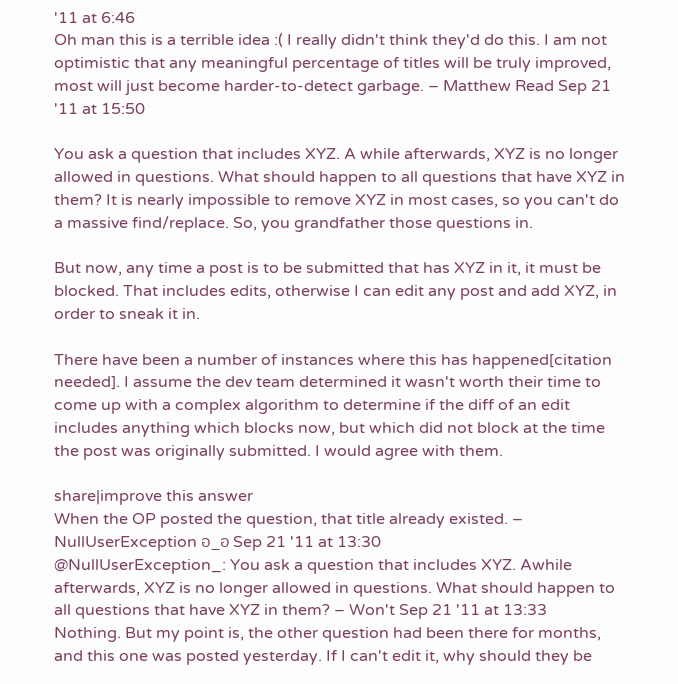'11 at 6:46
Oh man this is a terrible idea :( I really didn't think they'd do this. I am not optimistic that any meaningful percentage of titles will be truly improved, most will just become harder-to-detect garbage. – Matthew Read Sep 21 '11 at 15:50

You ask a question that includes XYZ. A while afterwards, XYZ is no longer allowed in questions. What should happen to all questions that have XYZ in them? It is nearly impossible to remove XYZ in most cases, so you can't do a massive find/replace. So, you grandfather those questions in.

But now, any time a post is to be submitted that has XYZ in it, it must be blocked. That includes edits, otherwise I can edit any post and add XYZ, in order to sneak it in.

There have been a number of instances where this has happened[citation needed]. I assume the dev team determined it wasn't worth their time to come up with a complex algorithm to determine if the diff of an edit includes anything which blocks now, but which did not block at the time the post was originally submitted. I would agree with them.

share|improve this answer
When the OP posted the question, that title already existed. – NullUserException อ_อ Sep 21 '11 at 13:30
@NullUserException_: You ask a question that includes XYZ. Awhile afterwards, XYZ is no longer allowed in questions. What should happen to all questions that have XYZ in them? – Won't Sep 21 '11 at 13:33
Nothing. But my point is, the other question had been there for months, and this one was posted yesterday. If I can't edit it, why should they be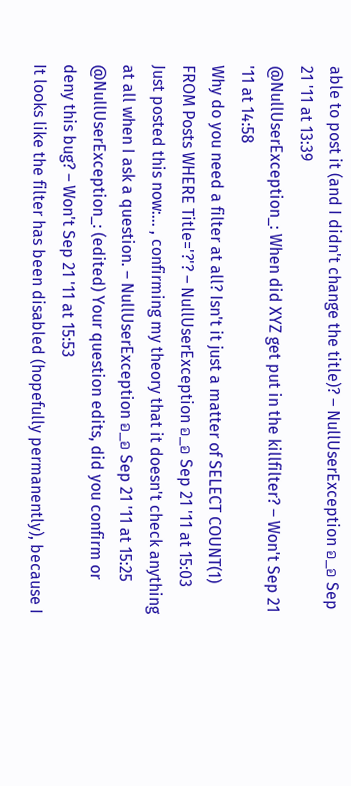able to post it (and I didn't change the title)? – NullUserException อ_อ Sep 21 '11 at 13:39
@NullUserException_: When did XYZ get put in the killfilter? – Won't Sep 21 '11 at 14:58
Why do you need a filter at all? Isn't it just a matter of SELECT COUNT(1) FROM Posts WHERE Title='?'? – NullUserException อ_อ Sep 21 '11 at 15:03
Just posted this now:… , confirming my theory that it doesn't check anything at all when I ask a question. – NullUserException อ_อ Sep 21 '11 at 15:25
@NullUserException_: (edited) Your question edits, did you confirm or deny this bug? – Won't Sep 21 '11 at 15:53
It looks like the filter has been disabled (hopefully permanently), because I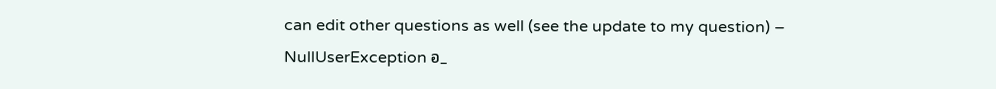can edit other questions as well (see the update to my question) – NullUserException อ_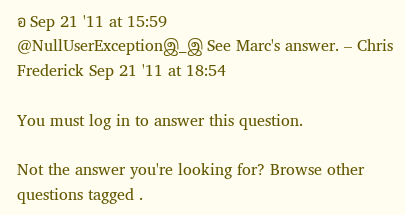อ Sep 21 '11 at 15:59
@NullUserExceptionஇ_இ See Marc's answer. – Chris Frederick Sep 21 '11 at 18:54

You must log in to answer this question.

Not the answer you're looking for? Browse other questions tagged .